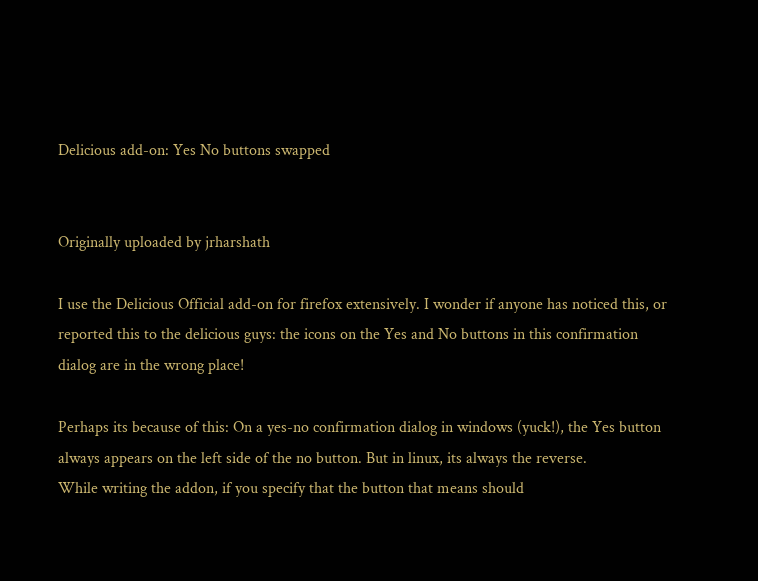Delicious add-on: Yes No buttons swapped


Originally uploaded by jrharshath

I use the Delicious Official add-on for firefox extensively. I wonder if anyone has noticed this, or reported this to the delicious guys: the icons on the Yes and No buttons in this confirmation dialog are in the wrong place!

Perhaps its because of this: On a yes-no confirmation dialog in windows (yuck!), the Yes button always appears on the left side of the no button. But in linux, its always the reverse.
While writing the addon, if you specify that the button that means should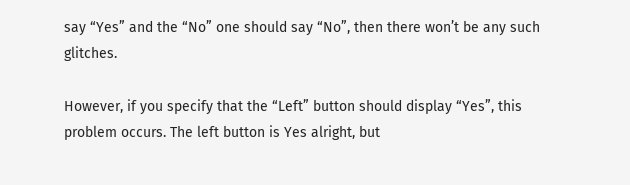say “Yes” and the “No” one should say “No”, then there won’t be any such glitches.

However, if you specify that the “Left” button should display “Yes”, this problem occurs. The left button is Yes alright, but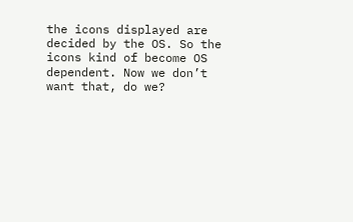the icons displayed are decided by the OS. So the icons kind of become OS dependent. Now we don’t want that, do we?